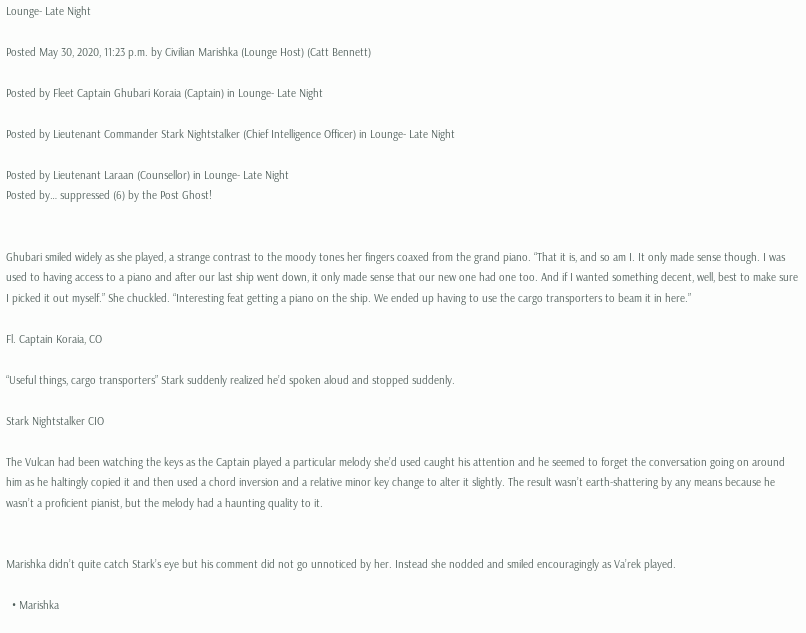Lounge- Late Night

Posted May 30, 2020, 11:23 p.m. by Civilian Marishka (Lounge Host) (Catt Bennett)

Posted by Fleet Captain Ghubari Koraia (Captain) in Lounge- Late Night

Posted by Lieutenant Commander Stark Nightstalker (Chief Intelligence Officer) in Lounge- Late Night

Posted by Lieutenant Laraan (Counsellor) in Lounge- Late Night
Posted by… suppressed (6) by the Post Ghost!


Ghubari smiled widely as she played, a strange contrast to the moody tones her fingers coaxed from the grand piano. “That it is, and so am I. It only made sense though. I was used to having access to a piano and after our last ship went down, it only made sense that our new one had one too. And if I wanted something decent, well, best to make sure I picked it out myself.” She chuckled. “Interesting feat getting a piano on the ship. We ended up having to use the cargo transporters to beam it in here.”

Fl. Captain Koraia, CO

“Useful things, cargo transporters” Stark suddenly realized he’d spoken aloud and stopped suddenly.

Stark Nightstalker CIO

The Vulcan had been watching the keys as the Captain played a particular melody she’d used caught his attention and he seemed to forget the conversation going on around him as he haltingly copied it and then used a chord inversion and a relative minor key change to alter it slightly. The result wasn’t earth-shattering by any means because he wasn’t a proficient pianist, but the melody had a haunting quality to it.


Marishka didn’t quite catch Stark’s eye but his comment did not go unnoticed by her. Instead she nodded and smiled encouragingly as Va’rek played.

  • Marishka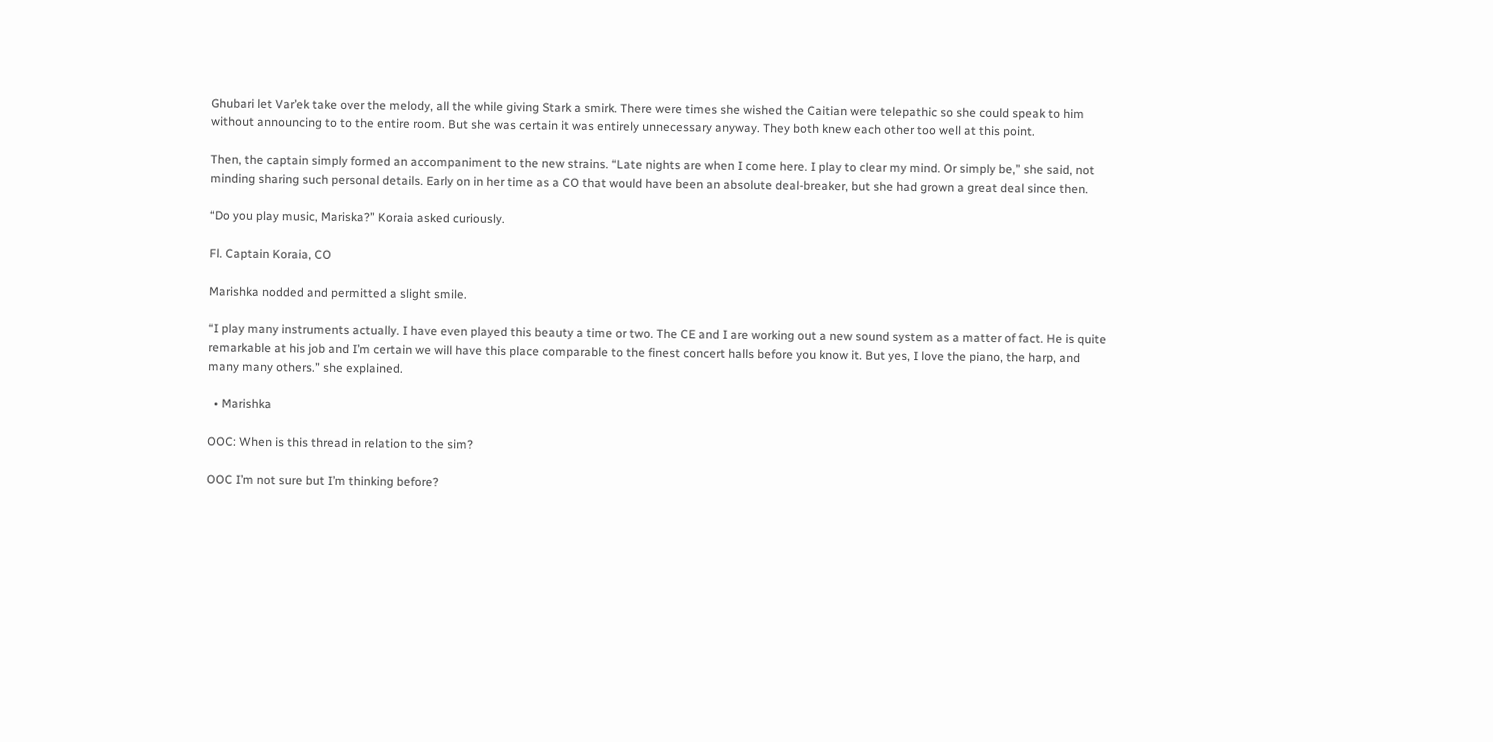Ghubari let Var’ek take over the melody, all the while giving Stark a smirk. There were times she wished the Caitian were telepathic so she could speak to him without announcing to to the entire room. But she was certain it was entirely unnecessary anyway. They both knew each other too well at this point.

Then, the captain simply formed an accompaniment to the new strains. “Late nights are when I come here. I play to clear my mind. Or simply be,” she said, not minding sharing such personal details. Early on in her time as a CO that would have been an absolute deal-breaker, but she had grown a great deal since then.

“Do you play music, Mariska?” Koraia asked curiously.

Fl. Captain Koraia, CO

Marishka nodded and permitted a slight smile.

“I play many instruments actually. I have even played this beauty a time or two. The CE and I are working out a new sound system as a matter of fact. He is quite remarkable at his job and I’m certain we will have this place comparable to the finest concert halls before you know it. But yes, I love the piano, the harp, and many many others.” she explained.

  • Marishka

OOC: When is this thread in relation to the sim?

OOC I’m not sure but I’m thinking before?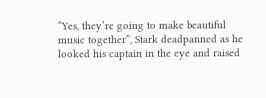“Yes, they’re going to make beautiful music together”, Stark deadpanned as he looked his captain in the eye and raised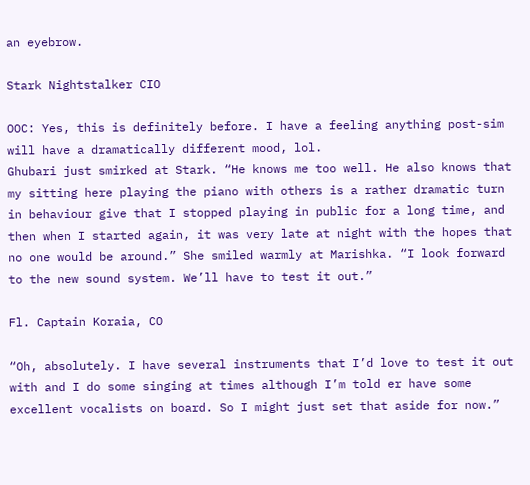an eyebrow.

Stark Nightstalker CIO

OOC: Yes, this is definitely before. I have a feeling anything post-sim will have a dramatically different mood, lol.
Ghubari just smirked at Stark. “He knows me too well. He also knows that my sitting here playing the piano with others is a rather dramatic turn in behaviour give that I stopped playing in public for a long time, and then when I started again, it was very late at night with the hopes that no one would be around.” She smiled warmly at Marishka. “I look forward to the new sound system. We’ll have to test it out.”

Fl. Captain Koraia, CO

“Oh, absolutely. I have several instruments that I’d love to test it out with and I do some singing at times although I’m told er have some excellent vocalists on board. So I might just set that aside for now.”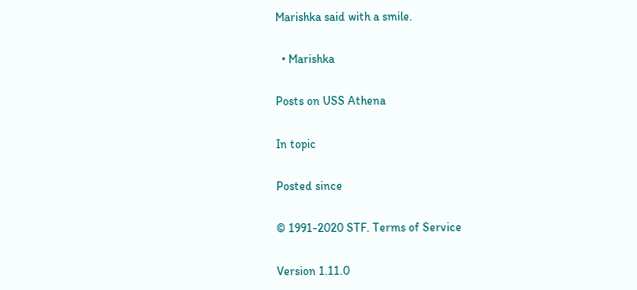Marishka said with a smile.

  • Marishka

Posts on USS Athena

In topic

Posted since

© 1991-2020 STF. Terms of Service

Version 1.11.0